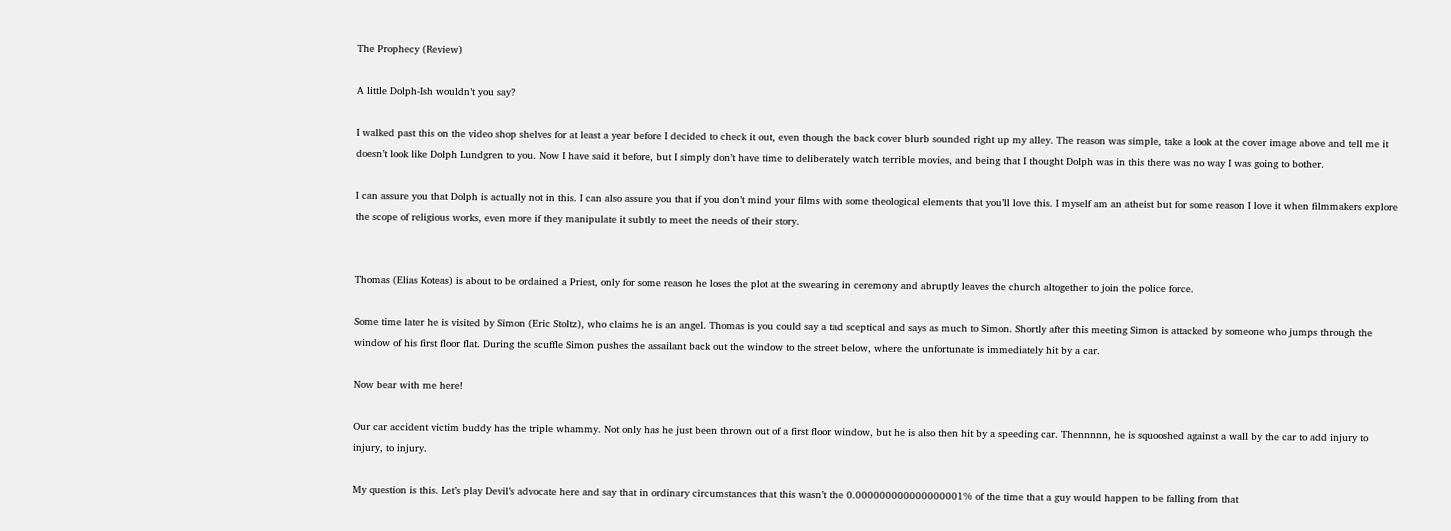The Prophecy (Review)

A little Dolph-Ish wouldn’t you say?

I walked past this on the video shop shelves for at least a year before I decided to check it out, even though the back cover blurb sounded right up my alley. The reason was simple, take a look at the cover image above and tell me it doesn’t look like Dolph Lundgren to you. Now I have said it before, but I simply don’t have time to deliberately watch terrible movies, and being that I thought Dolph was in this there was no way I was going to bother.

I can assure you that Dolph is actually not in this. I can also assure you that if you don’t mind your films with some theological elements that you’ll love this. I myself am an atheist but for some reason I love it when filmmakers explore the scope of religious works, even more if they manipulate it subtly to meet the needs of their story.


Thomas (Elias Koteas) is about to be ordained a Priest, only for some reason he loses the plot at the swearing in ceremony and abruptly leaves the church altogether to join the police force.

Some time later he is visited by Simon (Eric Stoltz), who claims he is an angel. Thomas is you could say a tad sceptical and says as much to Simon. Shortly after this meeting Simon is attacked by someone who jumps through the window of his first floor flat. During the scuffle Simon pushes the assailant back out the window to the street below, where the unfortunate is immediately hit by a car.

Now bear with me here!

Our car accident victim buddy has the triple whammy. Not only has he just been thrown out of a first floor window, but he is also then hit by a speeding car. Thennnnn, he is squooshed against a wall by the car to add injury to injury, to injury.

My question is this. Let’s play Devil’s advocate here and say that in ordinary circumstances that this wasn’t the 0.000000000000000001% of the time that a guy would happen to be falling from that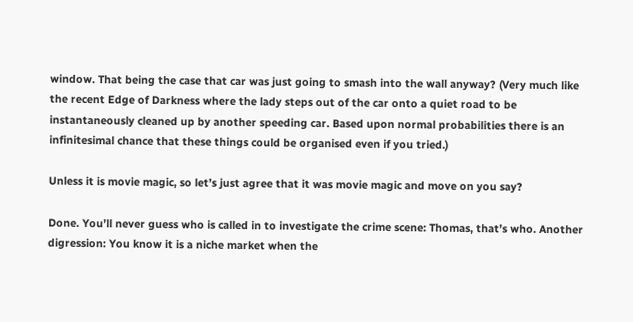window. That being the case that car was just going to smash into the wall anyway? (Very much like the recent Edge of Darkness where the lady steps out of the car onto a quiet road to be instantaneously cleaned up by another speeding car. Based upon normal probabilities there is an infinitesimal chance that these things could be organised even if you tried.)

Unless it is movie magic, so let’s just agree that it was movie magic and move on you say?

Done. You’ll never guess who is called in to investigate the crime scene: Thomas, that’s who. Another digression: You know it is a niche market when the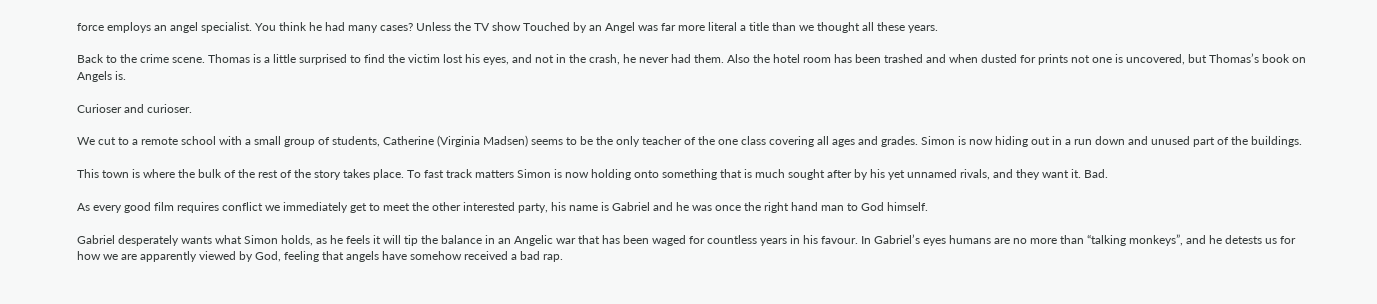force employs an angel specialist. You think he had many cases? Unless the TV show Touched by an Angel was far more literal a title than we thought all these years.

Back to the crime scene. Thomas is a little surprised to find the victim lost his eyes, and not in the crash, he never had them. Also the hotel room has been trashed and when dusted for prints not one is uncovered, but Thomas’s book on Angels is.

Curioser and curioser.

We cut to a remote school with a small group of students, Catherine (Virginia Madsen) seems to be the only teacher of the one class covering all ages and grades. Simon is now hiding out in a run down and unused part of the buildings.

This town is where the bulk of the rest of the story takes place. To fast track matters Simon is now holding onto something that is much sought after by his yet unnamed rivals, and they want it. Bad.

As every good film requires conflict we immediately get to meet the other interested party, his name is Gabriel and he was once the right hand man to God himself.

Gabriel desperately wants what Simon holds, as he feels it will tip the balance in an Angelic war that has been waged for countless years in his favour. In Gabriel’s eyes humans are no more than “talking monkeys”, and he detests us for how we are apparently viewed by God, feeling that angels have somehow received a bad rap.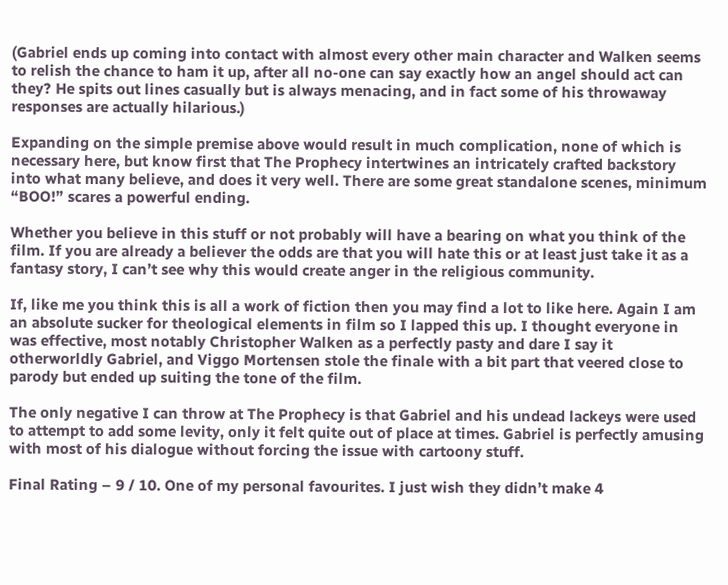(Gabriel ends up coming into contact with almost every other main character and Walken seems to relish the chance to ham it up, after all no-one can say exactly how an angel should act can they? He spits out lines casually but is always menacing, and in fact some of his throwaway responses are actually hilarious.)

Expanding on the simple premise above would result in much complication, none of which is necessary here, but know first that The Prophecy intertwines an intricately crafted backstory into what many believe, and does it very well. There are some great standalone scenes, minimum “BOO!” scares a powerful ending.

Whether you believe in this stuff or not probably will have a bearing on what you think of the film. If you are already a believer the odds are that you will hate this or at least just take it as a fantasy story, I can’t see why this would create anger in the religious community.

If, like me you think this is all a work of fiction then you may find a lot to like here. Again I am an absolute sucker for theological elements in film so I lapped this up. I thought everyone in was effective, most notably Christopher Walken as a perfectly pasty and dare I say it otherworldly Gabriel, and Viggo Mortensen stole the finale with a bit part that veered close to parody but ended up suiting the tone of the film.

The only negative I can throw at The Prophecy is that Gabriel and his undead lackeys were used to attempt to add some levity, only it felt quite out of place at times. Gabriel is perfectly amusing with most of his dialogue without forcing the issue with cartoony stuff.

Final Rating – 9 / 10. One of my personal favourites. I just wish they didn’t make 4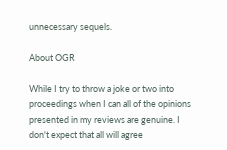unnecessary sequels.

About OGR

While I try to throw a joke or two into proceedings when I can all of the opinions presented in my reviews are genuine. I don't expect that all will agree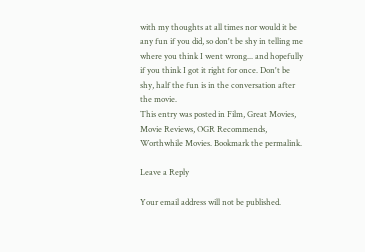with my thoughts at all times nor would it be any fun if you did, so don't be shy in telling me where you think I went wrong... and hopefully if you think I got it right for once. Don't be shy, half the fun is in the conversation after the movie.
This entry was posted in Film, Great Movies, Movie Reviews, OGR Recommends, Worthwhile Movies. Bookmark the permalink.

Leave a Reply

Your email address will not be published.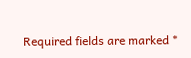Required fields are marked *